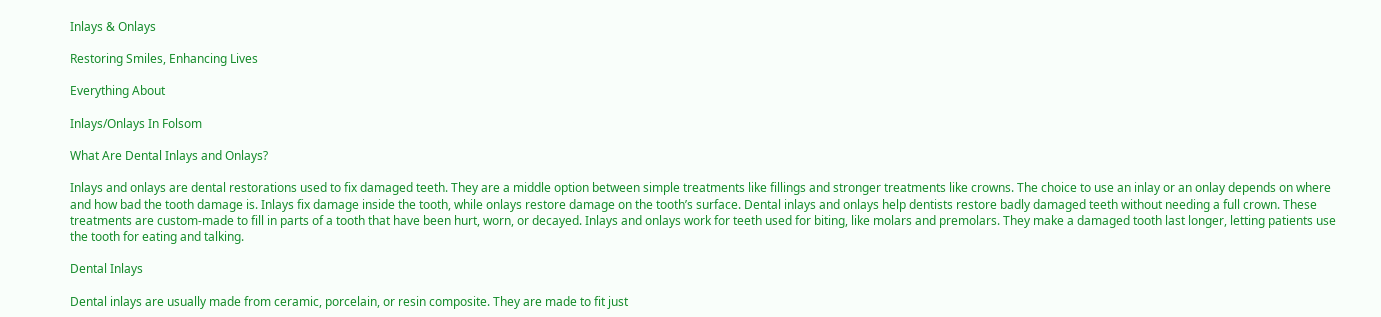Inlays & Onlays

Restoring Smiles, Enhancing Lives

Everything About

Inlays/Onlays In Folsom

What Are Dental Inlays and Onlays?

Inlays and onlays are dental restorations used to fix damaged teeth. They are a middle option between simple treatments like fillings and stronger treatments like crowns. The choice to use an inlay or an onlay depends on where and how bad the tooth damage is. Inlays fix damage inside the tooth, while onlays restore damage on the tooth’s surface. Dental inlays and onlays help dentists restore badly damaged teeth without needing a full crown. These treatments are custom-made to fill in parts of a tooth that have been hurt, worn, or decayed. Inlays and onlays work for teeth used for biting, like molars and premolars. They make a damaged tooth last longer, letting patients use the tooth for eating and talking.

Dental Inlays

Dental inlays are usually made from ceramic, porcelain, or resin composite. They are made to fit just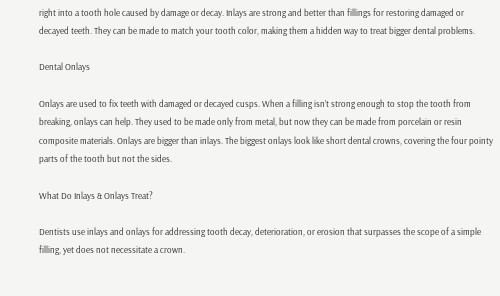right into a tooth hole caused by damage or decay. Inlays are strong and better than fillings for restoring damaged or decayed teeth. They can be made to match your tooth color, making them a hidden way to treat bigger dental problems.

Dental Onlays

Onlays are used to fix teeth with damaged or decayed cusps. When a filling isn’t strong enough to stop the tooth from breaking, onlays can help. They used to be made only from metal, but now they can be made from porcelain or resin composite materials. Onlays are bigger than inlays. The biggest onlays look like short dental crowns, covering the four pointy parts of the tooth but not the sides.

What Do Inlays & Onlays Treat?

Dentists use inlays and onlays for addressing tooth decay, deterioration, or erosion that surpasses the scope of a simple filling, yet does not necessitate a crown.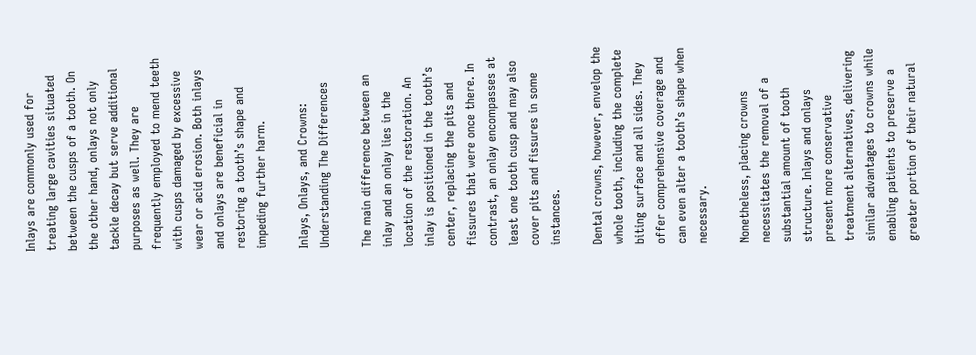Inlays are commonly used for treating large cavities situated between the cusps of a tooth. On the other hand, onlays not only tackle decay but serve additional purposes as well. They are frequently employed to mend teeth with cusps damaged by excessive wear or acid erosion. Both inlays and onlays are beneficial in restoring a tooth’s shape and impeding further harm.

Inlays, Onlays, and Crowns: Understanding The Differences

The main difference between an inlay and an onlay lies in the location of the restoration. An inlay is positioned in the tooth’s center, replacing the pits and fissures that were once there. In contrast, an onlay encompasses at least one tooth cusp and may also cover pits and fissures in some instances.

Dental crowns, however, envelop the whole tooth, including the complete biting surface and all sides. They offer comprehensive coverage and can even alter a tooth’s shape when necessary.

Nonetheless, placing crowns necessitates the removal of a substantial amount of tooth structure. Inlays and onlays present more conservative treatment alternatives, delivering similar advantages to crowns while enabling patients to preserve a greater portion of their natural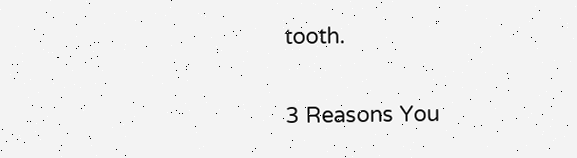tooth.

3 Reasons You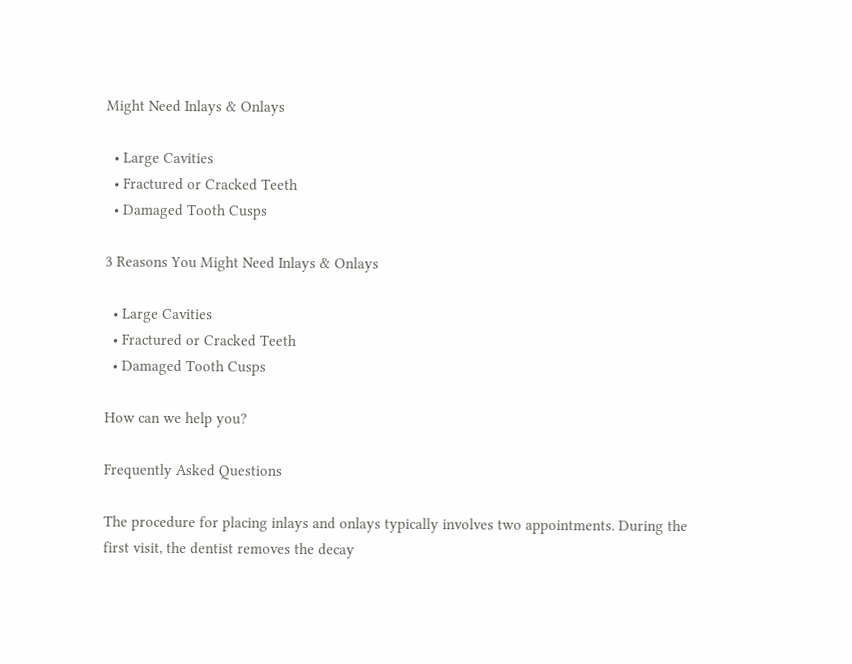Might Need Inlays & Onlays

  • Large Cavities
  • Fractured or Cracked Teeth
  • Damaged Tooth Cusps

3 Reasons You Might Need Inlays & Onlays

  • Large Cavities
  • Fractured or Cracked Teeth
  • Damaged Tooth Cusps

How can we help you?

Frequently Asked Questions

The procedure for placing inlays and onlays typically involves two appointments. During the first visit, the dentist removes the decay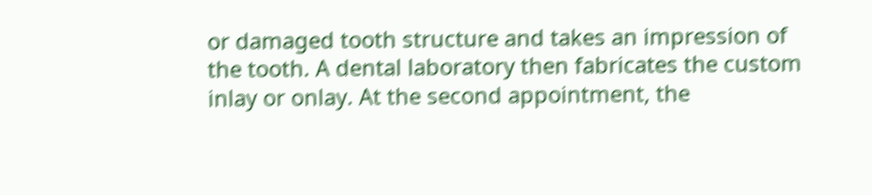or damaged tooth structure and takes an impression of the tooth. A dental laboratory then fabricates the custom inlay or onlay. At the second appointment, the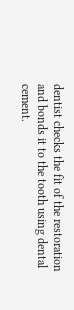dentist checks the fit of the restoration and bonds it to the tooth using dental cement.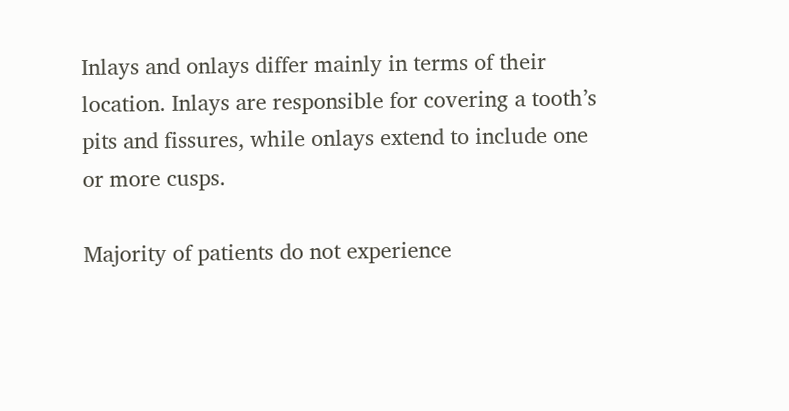Inlays and onlays differ mainly in terms of their location. Inlays are responsible for covering a tooth’s pits and fissures, while onlays extend to include one or more cusps.

Majority of patients do not experience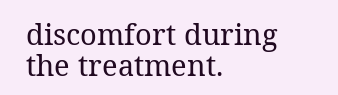discomfort during the treatment.